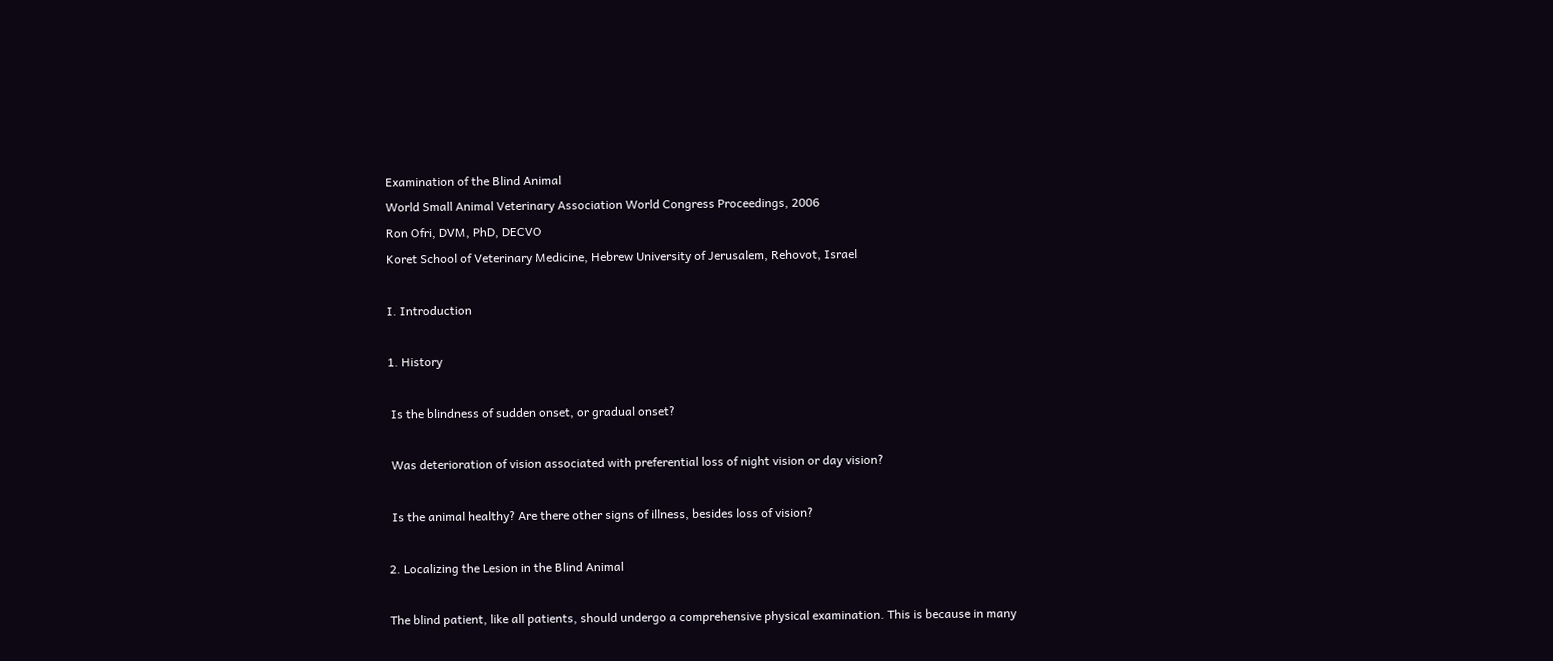Examination of the Blind Animal
World Small Animal Veterinary Association World Congress Proceedings, 2006
Ron Ofri, DVM, PhD, DECVO
Koret School of Veterinary Medicine, Hebrew University of Jerusalem, Rehovot, Israel

I. Introduction

1. History

 Is the blindness of sudden onset, or gradual onset?

 Was deterioration of vision associated with preferential loss of night vision or day vision?

 Is the animal healthy? Are there other signs of illness, besides loss of vision?

2. Localizing the Lesion in the Blind Animal

The blind patient, like all patients, should undergo a comprehensive physical examination. This is because in many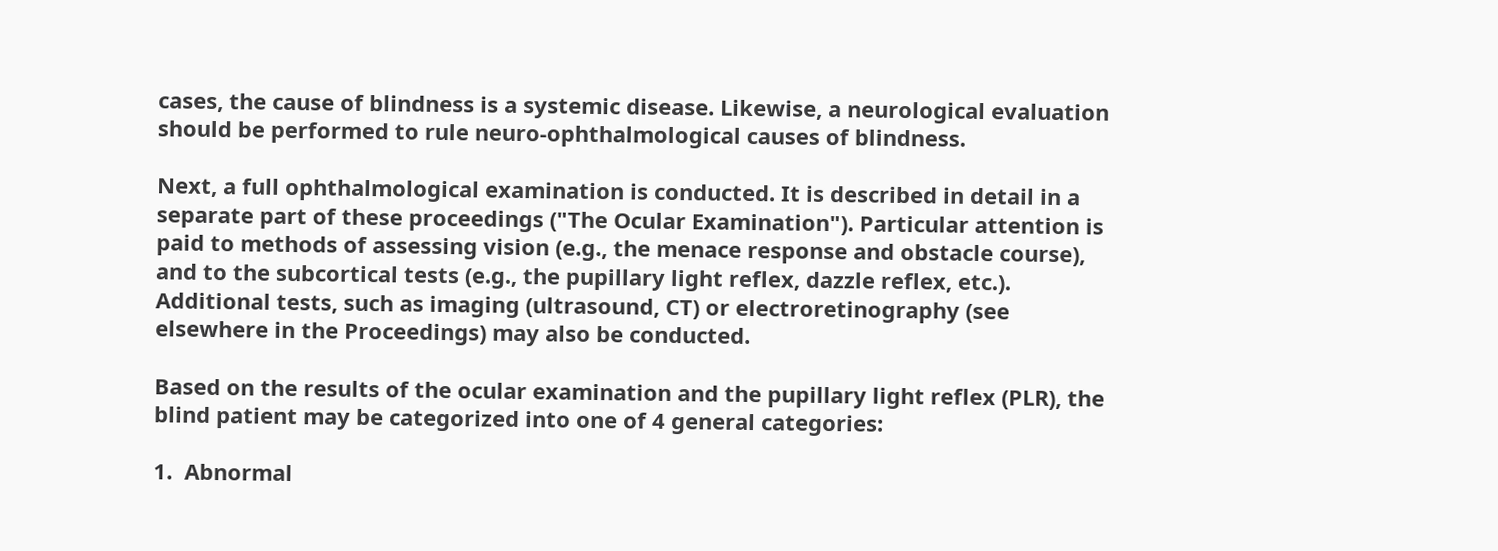cases, the cause of blindness is a systemic disease. Likewise, a neurological evaluation should be performed to rule neuro-ophthalmological causes of blindness.

Next, a full ophthalmological examination is conducted. It is described in detail in a separate part of these proceedings ("The Ocular Examination"). Particular attention is paid to methods of assessing vision (e.g., the menace response and obstacle course), and to the subcortical tests (e.g., the pupillary light reflex, dazzle reflex, etc.). Additional tests, such as imaging (ultrasound, CT) or electroretinography (see elsewhere in the Proceedings) may also be conducted.

Based on the results of the ocular examination and the pupillary light reflex (PLR), the blind patient may be categorized into one of 4 general categories:

1.  Abnormal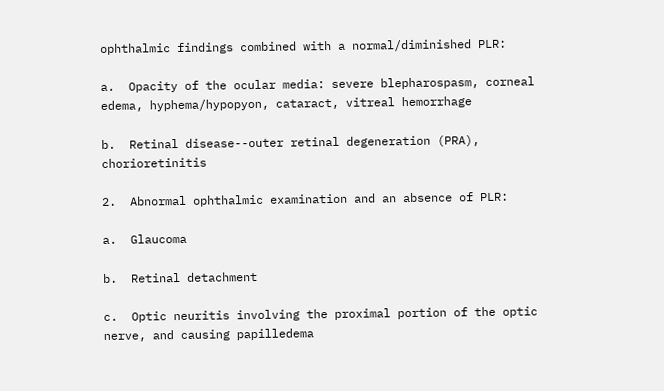ophthalmic findings combined with a normal/diminished PLR:

a.  Opacity of the ocular media: severe blepharospasm, corneal edema, hyphema/hypopyon, cataract, vitreal hemorrhage

b.  Retinal disease--outer retinal degeneration (PRA), chorioretinitis

2.  Abnormal ophthalmic examination and an absence of PLR:

a.  Glaucoma

b.  Retinal detachment

c.  Optic neuritis involving the proximal portion of the optic nerve, and causing papilledema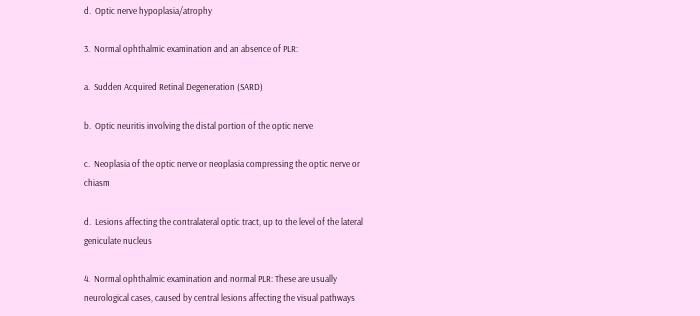d.  Optic nerve hypoplasia/atrophy

3.  Normal ophthalmic examination and an absence of PLR:

a.  Sudden Acquired Retinal Degeneration (SARD)

b.  Optic neuritis involving the distal portion of the optic nerve

c.  Neoplasia of the optic nerve or neoplasia compressing the optic nerve or chiasm

d.  Lesions affecting the contralateral optic tract, up to the level of the lateral geniculate nucleus

4.  Normal ophthalmic examination and normal PLR: These are usually neurological cases, caused by central lesions affecting the visual pathways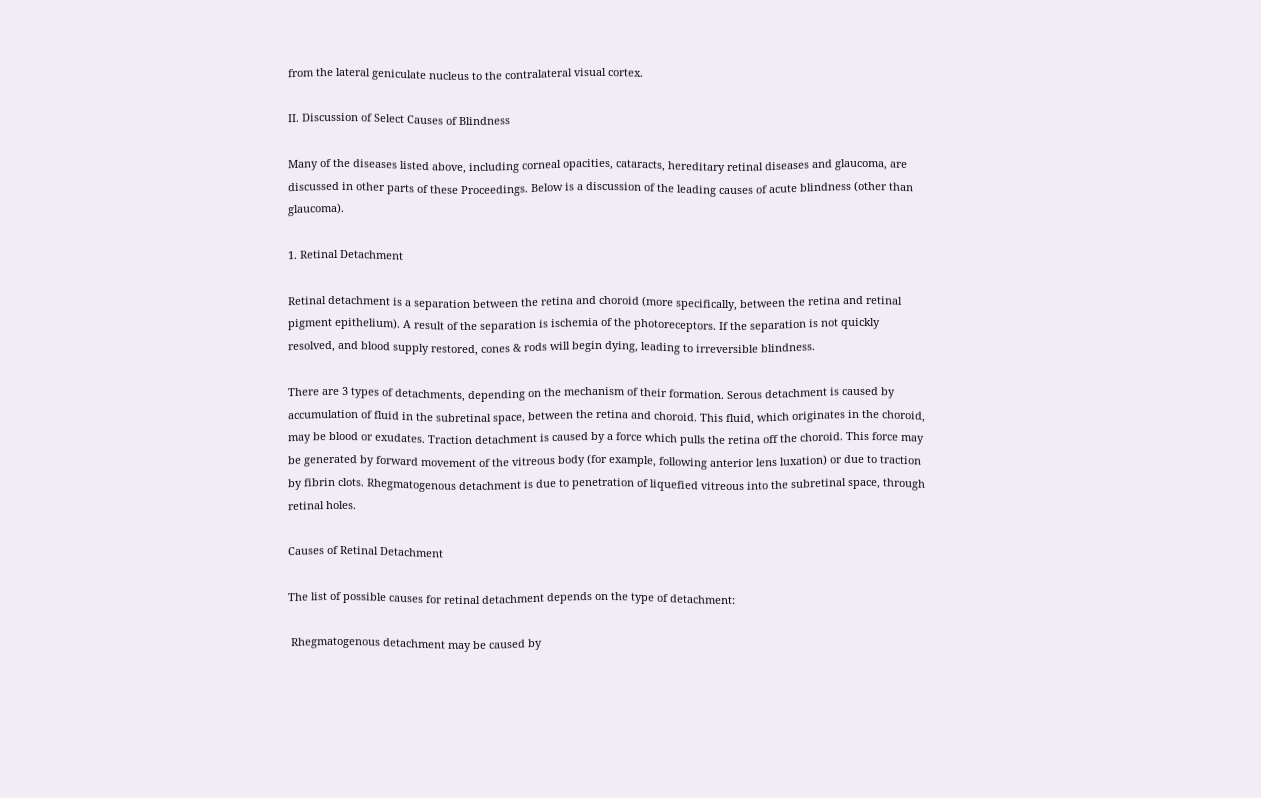from the lateral geniculate nucleus to the contralateral visual cortex.

II. Discussion of Select Causes of Blindness

Many of the diseases listed above, including corneal opacities, cataracts, hereditary retinal diseases and glaucoma, are discussed in other parts of these Proceedings. Below is a discussion of the leading causes of acute blindness (other than glaucoma).

1. Retinal Detachment

Retinal detachment is a separation between the retina and choroid (more specifically, between the retina and retinal pigment epithelium). A result of the separation is ischemia of the photoreceptors. If the separation is not quickly resolved, and blood supply restored, cones & rods will begin dying, leading to irreversible blindness.

There are 3 types of detachments, depending on the mechanism of their formation. Serous detachment is caused by accumulation of fluid in the subretinal space, between the retina and choroid. This fluid, which originates in the choroid, may be blood or exudates. Traction detachment is caused by a force which pulls the retina off the choroid. This force may be generated by forward movement of the vitreous body (for example, following anterior lens luxation) or due to traction by fibrin clots. Rhegmatogenous detachment is due to penetration of liquefied vitreous into the subretinal space, through retinal holes.

Causes of Retinal Detachment

The list of possible causes for retinal detachment depends on the type of detachment:

 Rhegmatogenous detachment may be caused by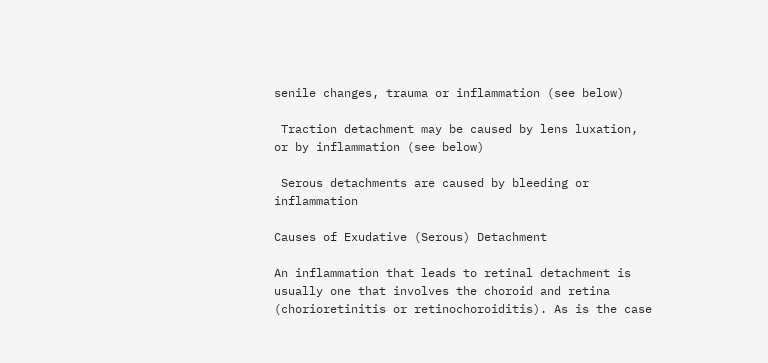senile changes, trauma or inflammation (see below)

 Traction detachment may be caused by lens luxation, or by inflammation (see below)

 Serous detachments are caused by bleeding or inflammation

Causes of Exudative (Serous) Detachment

An inflammation that leads to retinal detachment is usually one that involves the choroid and retina (chorioretinitis or retinochoroiditis). As is the case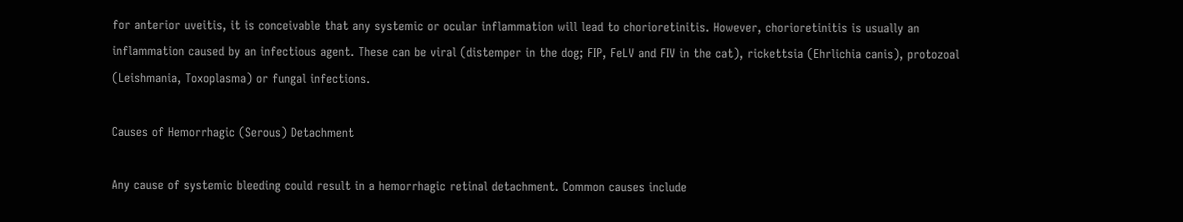for anterior uveitis, it is conceivable that any systemic or ocular inflammation will lead to chorioretinitis. However, chorioretinitis is usually an inflammation caused by an infectious agent. These can be viral (distemper in the dog; FIP, FeLV and FIV in the cat), rickettsia (Ehrlichia canis), protozoal (Leishmania, Toxoplasma) or fungal infections.

Causes of Hemorrhagic (Serous) Detachment

Any cause of systemic bleeding could result in a hemorrhagic retinal detachment. Common causes include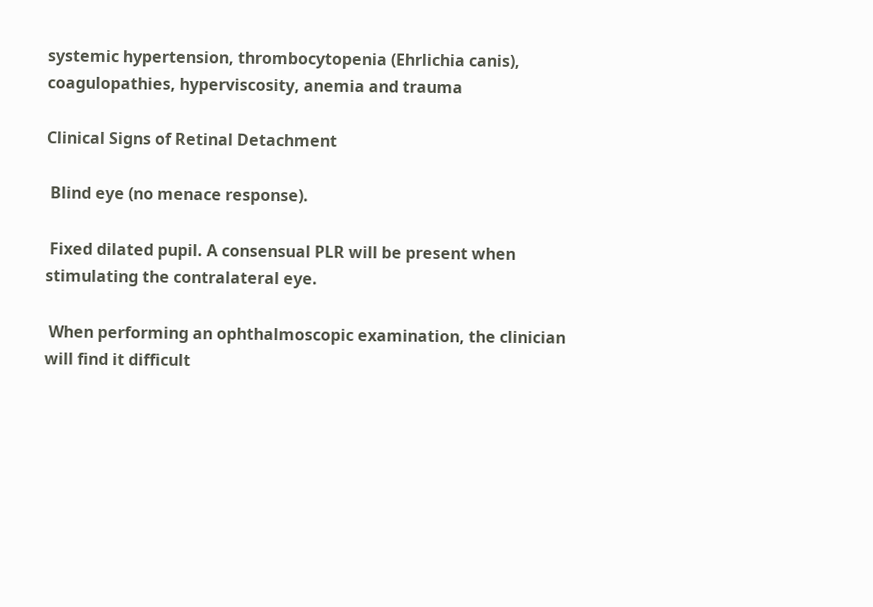systemic hypertension, thrombocytopenia (Ehrlichia canis), coagulopathies, hyperviscosity, anemia and trauma

Clinical Signs of Retinal Detachment

 Blind eye (no menace response).

 Fixed dilated pupil. A consensual PLR will be present when stimulating the contralateral eye.

 When performing an ophthalmoscopic examination, the clinician will find it difficult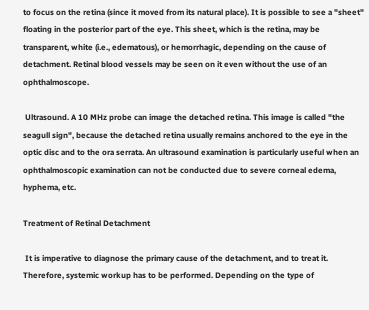to focus on the retina (since it moved from its natural place). It is possible to see a "sheet" floating in the posterior part of the eye. This sheet, which is the retina, may be transparent, white (i.e., edematous), or hemorrhagic, depending on the cause of detachment. Retinal blood vessels may be seen on it even without the use of an ophthalmoscope.

 Ultrasound. A 10 MHz probe can image the detached retina. This image is called "the seagull sign", because the detached retina usually remains anchored to the eye in the optic disc and to the ora serrata. An ultrasound examination is particularly useful when an ophthalmoscopic examination can not be conducted due to severe corneal edema, hyphema, etc.

Treatment of Retinal Detachment

 It is imperative to diagnose the primary cause of the detachment, and to treat it. Therefore, systemic workup has to be performed. Depending on the type of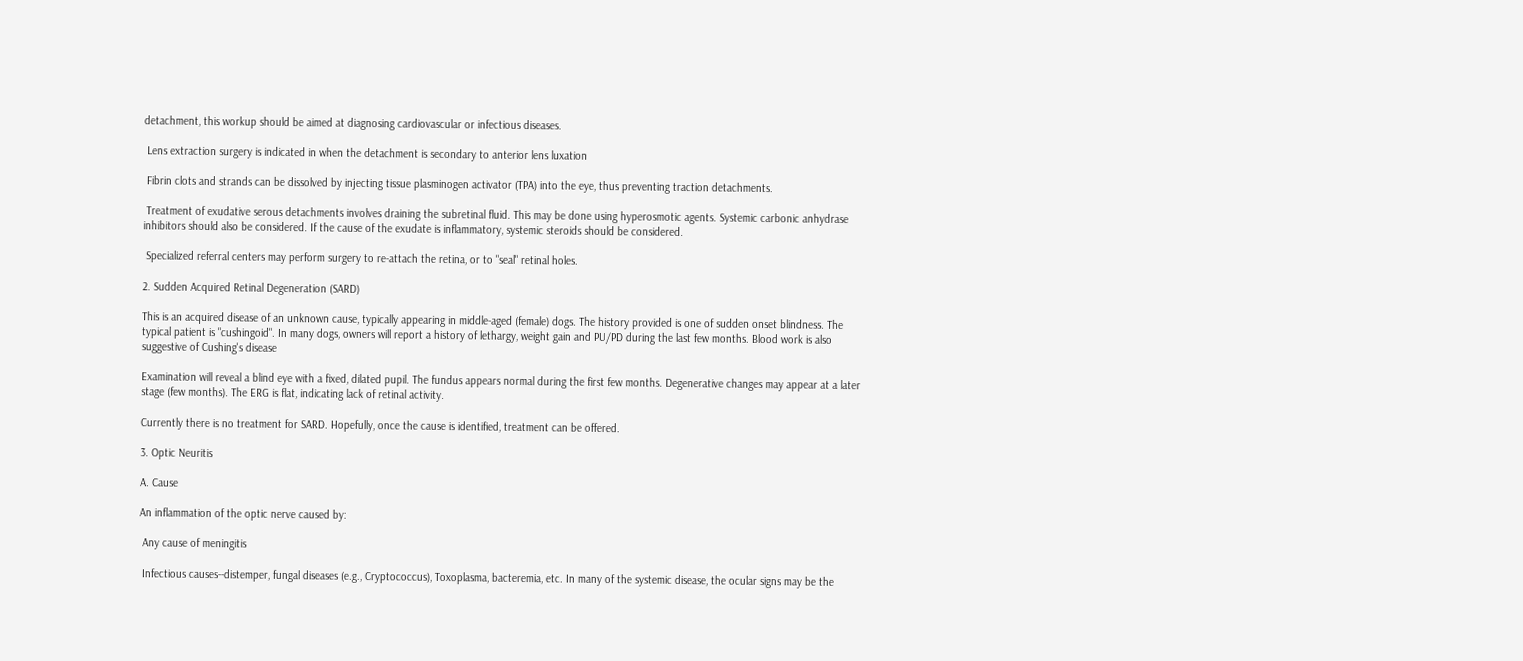detachment, this workup should be aimed at diagnosing cardiovascular or infectious diseases.

 Lens extraction surgery is indicated in when the detachment is secondary to anterior lens luxation

 Fibrin clots and strands can be dissolved by injecting tissue plasminogen activator (TPA) into the eye, thus preventing traction detachments.

 Treatment of exudative serous detachments involves draining the subretinal fluid. This may be done using hyperosmotic agents. Systemic carbonic anhydrase inhibitors should also be considered. If the cause of the exudate is inflammatory, systemic steroids should be considered.

 Specialized referral centers may perform surgery to re-attach the retina, or to "seal" retinal holes.

2. Sudden Acquired Retinal Degeneration (SARD)

This is an acquired disease of an unknown cause, typically appearing in middle-aged (female) dogs. The history provided is one of sudden onset blindness. The typical patient is "cushingoid". In many dogs, owners will report a history of lethargy, weight gain and PU/PD during the last few months. Blood work is also suggestive of Cushing's disease

Examination will reveal a blind eye with a fixed, dilated pupil. The fundus appears normal during the first few months. Degenerative changes may appear at a later stage (few months). The ERG is flat, indicating lack of retinal activity.

Currently there is no treatment for SARD. Hopefully, once the cause is identified, treatment can be offered.

3. Optic Neuritis

A. Cause

An inflammation of the optic nerve caused by:

 Any cause of meningitis

 Infectious causes--distemper, fungal diseases (e.g., Cryptococcus), Toxoplasma, bacteremia, etc. In many of the systemic disease, the ocular signs may be the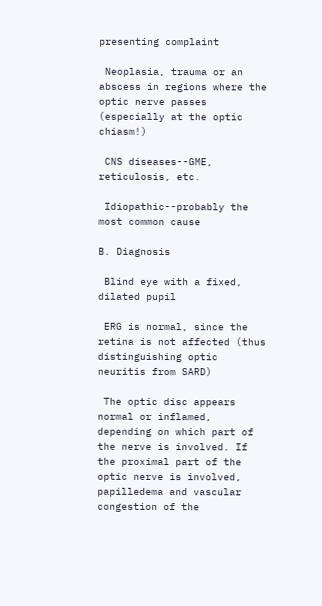presenting complaint

 Neoplasia, trauma or an abscess in regions where the optic nerve passes (especially at the optic chiasm!)

 CNS diseases--GME, reticulosis, etc.

 Idiopathic--probably the most common cause

B. Diagnosis

 Blind eye with a fixed, dilated pupil

 ERG is normal, since the retina is not affected (thus distinguishing optic neuritis from SARD)

 The optic disc appears normal or inflamed, depending on which part of the nerve is involved. If the proximal part of the optic nerve is involved, papilledema and vascular congestion of the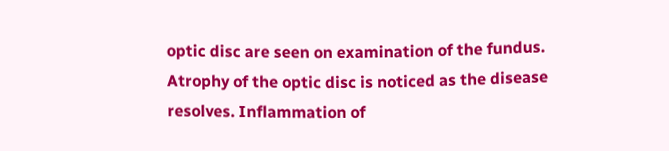optic disc are seen on examination of the fundus. Atrophy of the optic disc is noticed as the disease resolves. Inflammation of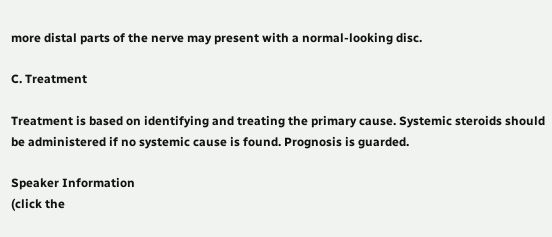more distal parts of the nerve may present with a normal-looking disc.

C. Treatment

Treatment is based on identifying and treating the primary cause. Systemic steroids should be administered if no systemic cause is found. Prognosis is guarded.

Speaker Information
(click the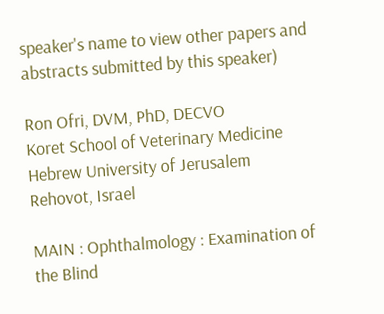speaker's name to view other papers and abstracts submitted by this speaker)

Ron Ofri, DVM, PhD, DECVO
Koret School of Veterinary Medicine
Hebrew University of Jerusalem
Rehovot, Israel

MAIN : Ophthalmology : Examination of the Blind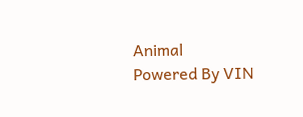Animal
Powered By VIN